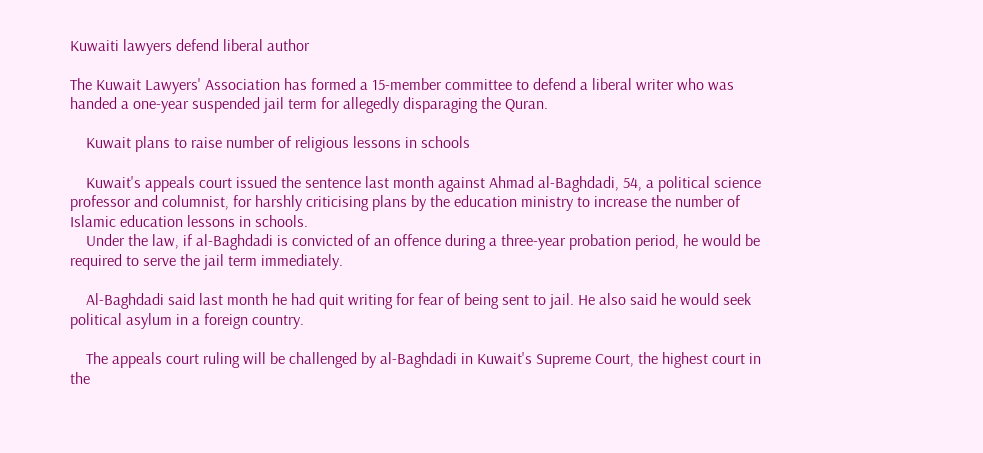Kuwaiti lawyers defend liberal author

The Kuwait Lawyers' Association has formed a 15-member committee to defend a liberal writer who was handed a one-year suspended jail term for allegedly disparaging the Quran.

    Kuwait plans to raise number of religious lessons in schools

    Kuwait's appeals court issued the sentence last month against Ahmad al-Baghdadi, 54, a political science professor and columnist, for harshly criticising plans by the education ministry to increase the number of Islamic education lessons in schools.
    Under the law, if al-Baghdadi is convicted of an offence during a three-year probation period, he would be required to serve the jail term immediately.

    Al-Baghdadi said last month he had quit writing for fear of being sent to jail. He also said he would seek political asylum in a foreign country.

    The appeals court ruling will be challenged by al-Baghdadi in Kuwait's Supreme Court, the highest court in the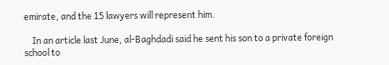emirate, and the 15 lawyers will represent him.

    In an article last June, al-Baghdadi said he sent his son to a private foreign school to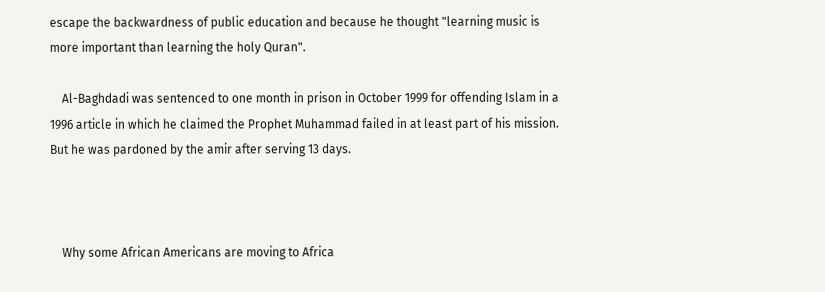escape the backwardness of public education and because he thought "learning music is more important than learning the holy Quran".

    Al-Baghdadi was sentenced to one month in prison in October 1999 for offending Islam in a 1996 article in which he claimed the Prophet Muhammad failed in at least part of his mission. But he was pardoned by the amir after serving 13 days.



    Why some African Americans are moving to Africa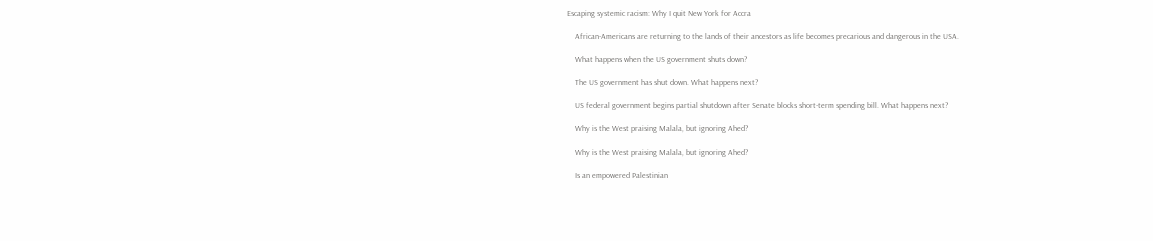Escaping systemic racism: Why I quit New York for Accra

    African-Americans are returning to the lands of their ancestors as life becomes precarious and dangerous in the USA.

    What happens when the US government shuts down?

    The US government has shut down. What happens next?

    US federal government begins partial shutdown after Senate blocks short-term spending bill. What happens next?

    Why is the West praising Malala, but ignoring Ahed?

    Why is the West praising Malala, but ignoring Ahed?

    Is an empowered Palestinian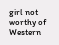girl not worthy of Western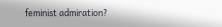feminist admiration?